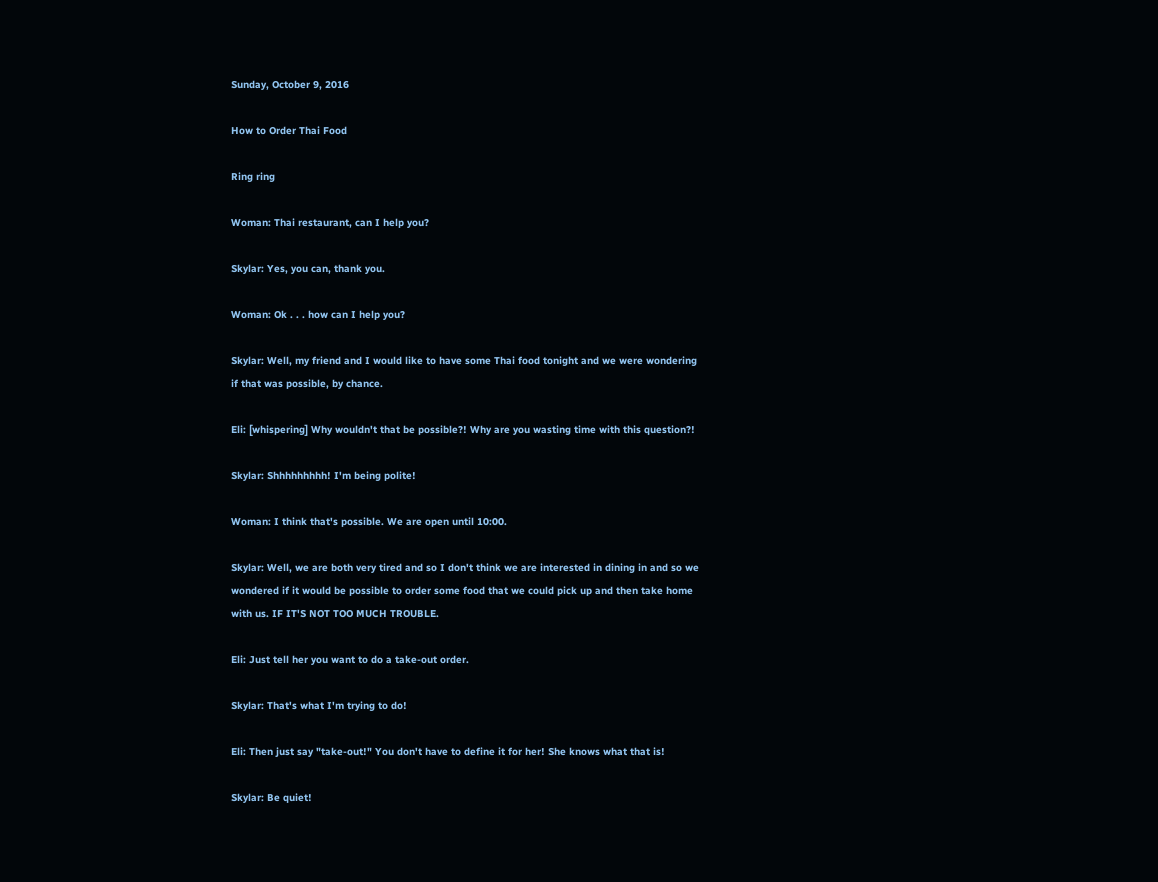Sunday, October 9, 2016

How to Order Thai Food

Ring ring

Woman: Thai restaurant, can I help you?

Skylar: Yes, you can, thank you.

Woman: Ok . . . how can I help you?

Skylar: Well, my friend and I would like to have some Thai food tonight and we were wondering if that was possible, by chance.

Eli: [whispering] Why wouldn't that be possible?! Why are you wasting time with this question?!

Skylar: Shhhhhhhhh! I'm being polite!

Woman: I think that's possible. We are open until 10:00.

Skylar: Well, we are both very tired and so I don't think we are interested in dining in and so we wondered if it would be possible to order some food that we could pick up and then take home with us. IF IT'S NOT TOO MUCH TROUBLE.

Eli: Just tell her you want to do a take-out order.

Skylar: That's what I'm trying to do!

Eli: Then just say "take-out!" You don't have to define it for her! She knows what that is!

Skylar: Be quiet!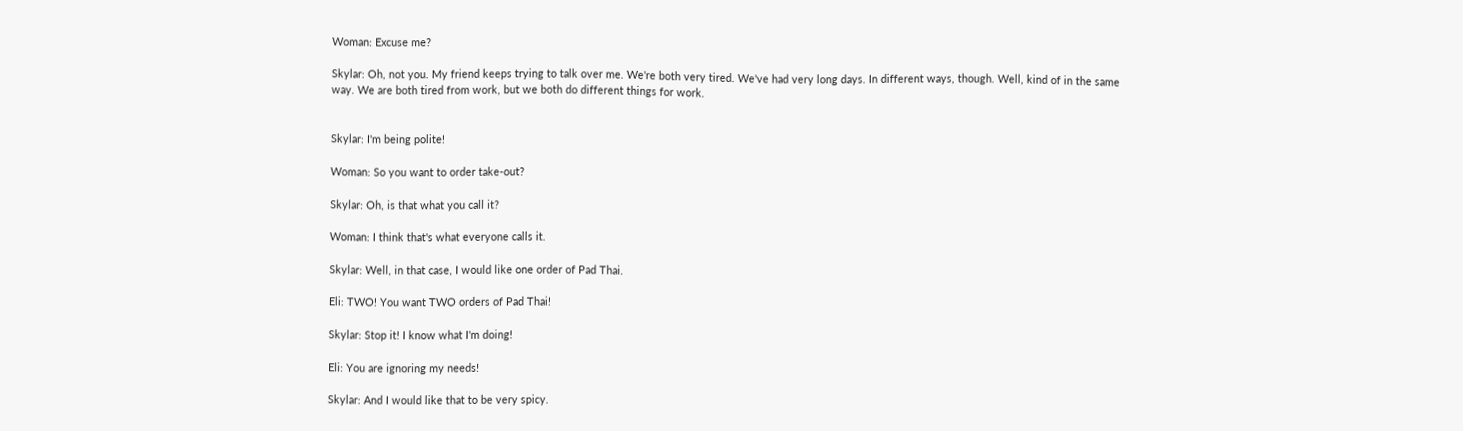Woman: Excuse me?

Skylar: Oh, not you. My friend keeps trying to talk over me. We're both very tired. We've had very long days. In different ways, though. Well, kind of in the same way. We are both tired from work, but we both do different things for work.


Skylar: I'm being polite!

Woman: So you want to order take-out?

Skylar: Oh, is that what you call it?

Woman: I think that's what everyone calls it.

Skylar: Well, in that case, I would like one order of Pad Thai.

Eli: TWO! You want TWO orders of Pad Thai!

Skylar: Stop it! I know what I'm doing!

Eli: You are ignoring my needs!

Skylar: And I would like that to be very spicy.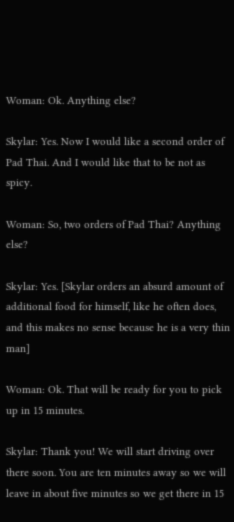Woman: Ok. Anything else?

Skylar: Yes. Now I would like a second order of Pad Thai. And I would like that to be not as spicy.

Woman: So, two orders of Pad Thai? Anything else?

Skylar: Yes. [Skylar orders an absurd amount of additional food for himself, like he often does, and this makes no sense because he is a very thin man]

Woman: Ok. That will be ready for you to pick up in 15 minutes.

Skylar: Thank you! We will start driving over there soon. You are ten minutes away so we will leave in about five minutes so we get there in 15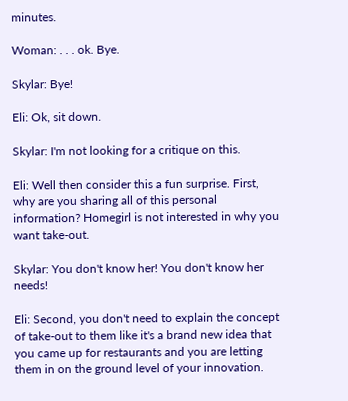minutes.

Woman: . . . ok. Bye.

Skylar: Bye!

Eli: Ok, sit down.

Skylar: I'm not looking for a critique on this.

Eli: Well then consider this a fun surprise. First, why are you sharing all of this personal information? Homegirl is not interested in why you want take-out.

Skylar: You don't know her! You don't know her needs!

Eli: Second, you don't need to explain the concept of take-out to them like it's a brand new idea that you came up for restaurants and you are letting them in on the ground level of your innovation.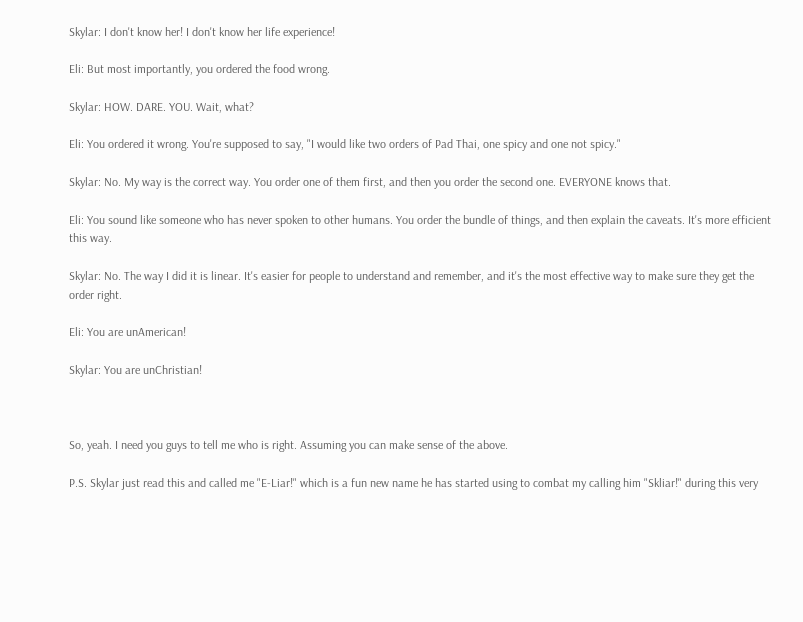Skylar: I don't know her! I don't know her life experience!

Eli: But most importantly, you ordered the food wrong.

Skylar: HOW. DARE. YOU. Wait, what?

Eli: You ordered it wrong. You're supposed to say, "I would like two orders of Pad Thai, one spicy and one not spicy."

Skylar: No. My way is the correct way. You order one of them first, and then you order the second one. EVERYONE knows that.

Eli: You sound like someone who has never spoken to other humans. You order the bundle of things, and then explain the caveats. It's more efficient this way.

Skylar: No. The way I did it is linear. It's easier for people to understand and remember, and it's the most effective way to make sure they get the order right.

Eli: You are unAmerican!

Skylar: You are unChristian!



So, yeah. I need you guys to tell me who is right. Assuming you can make sense of the above.

P.S. Skylar just read this and called me "E-Liar!" which is a fun new name he has started using to combat my calling him "Skliar!" during this very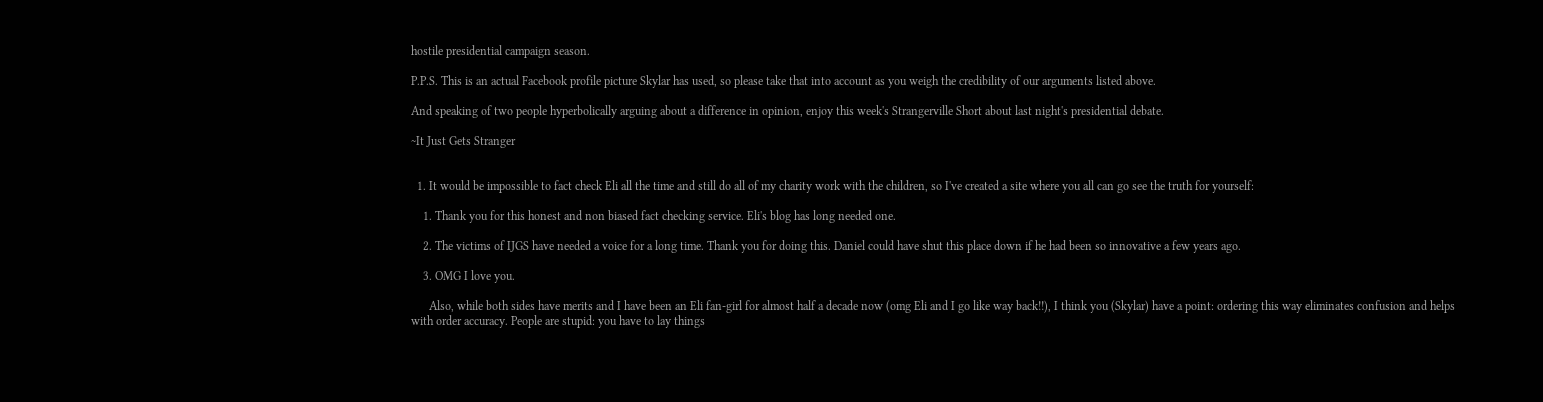hostile presidential campaign season.

P.P.S. This is an actual Facebook profile picture Skylar has used, so please take that into account as you weigh the credibility of our arguments listed above.

And speaking of two people hyperbolically arguing about a difference in opinion, enjoy this week's Strangerville Short about last night's presidential debate.

~It Just Gets Stranger


  1. It would be impossible to fact check Eli all the time and still do all of my charity work with the children, so I've created a site where you all can go see the truth for yourself:

    1. Thank you for this honest and non biased fact checking service. Eli's blog has long needed one.

    2. The victims of IJGS have needed a voice for a long time. Thank you for doing this. Daniel could have shut this place down if he had been so innovative a few years ago.

    3. OMG I love you.

      Also, while both sides have merits and I have been an Eli fan-girl for almost half a decade now (omg Eli and I go like way back!!), I think you (Skylar) have a point: ordering this way eliminates confusion and helps with order accuracy. People are stupid: you have to lay things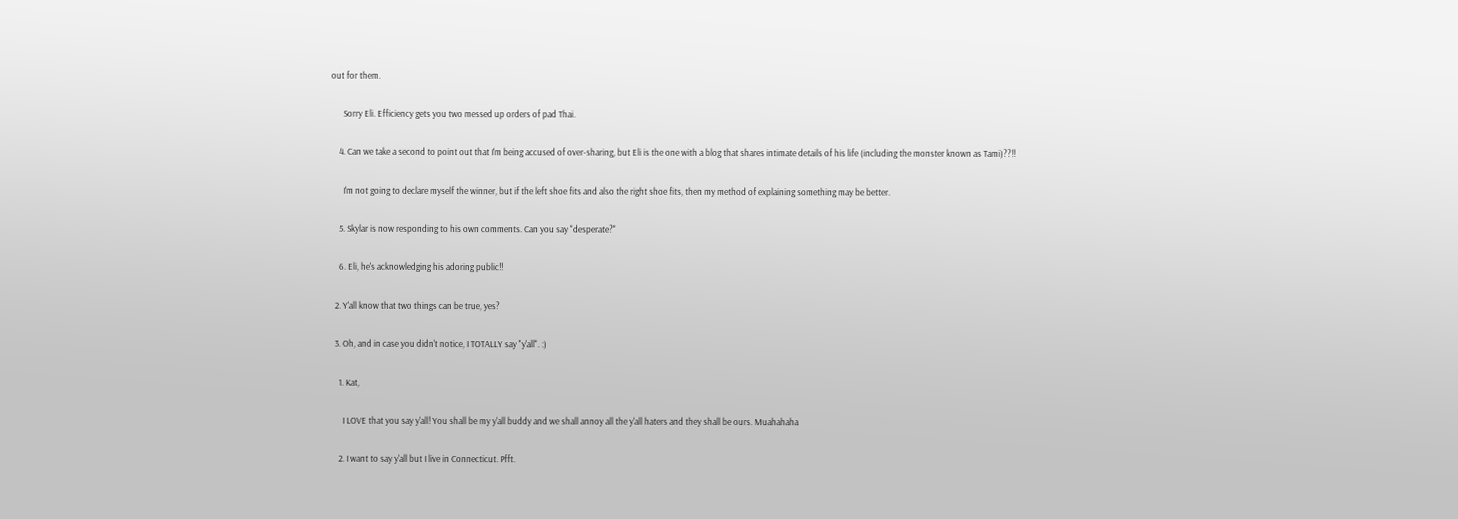out for them.

      Sorry Eli. Efficiency gets you two messed up orders of pad Thai.

    4. Can we take a second to point out that I'm being accused of over-sharing, but Eli is the one with a blog that shares intimate details of his life (including the monster known as Tami)??!!

      I'm not going to declare myself the winner, but if the left shoe fits and also the right shoe fits, then my method of explaining something may be better.

    5. Skylar is now responding to his own comments. Can you say "desperate?"

    6. Eli, he's acknowledging his adoring public!!

  2. Y'all know that two things can be true, yes?

  3. Oh, and in case you didn't notice, I TOTALLY say "y'all". :)

    1. Kat,

      I LOVE that you say y'all! You shall be my y'all buddy and we shall annoy all the y'all haters and they shall be ours. Muahahaha

    2. I want to say y'all but I live in Connecticut. Pfft.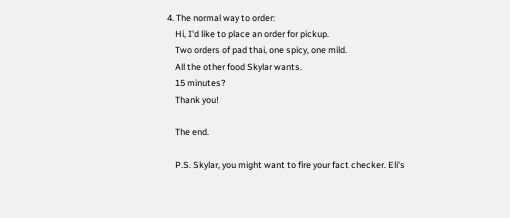4. The normal way to order:
    Hi, I'd like to place an order for pickup.
    Two orders of pad thai, one spicy, one mild.
    All the other food Skylar wants.
    15 minutes?
    Thank you!

    The end.

    P.S. Skylar, you might want to fire your fact checker. Eli's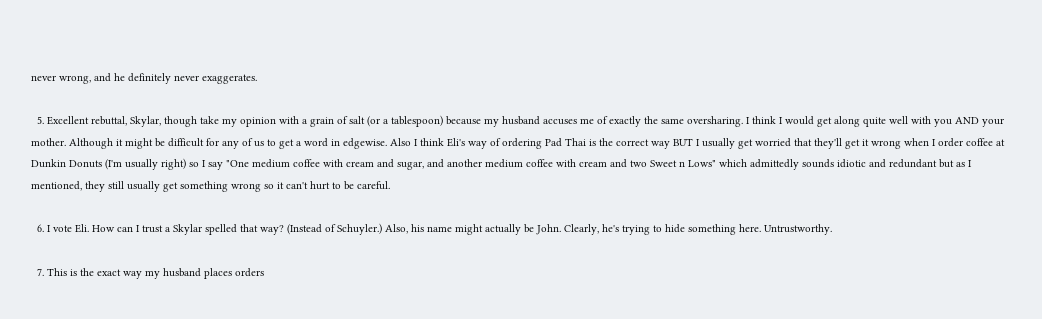never wrong, and he definitely never exaggerates.

  5. Excellent rebuttal, Skylar, though take my opinion with a grain of salt (or a tablespoon) because my husband accuses me of exactly the same oversharing. I think I would get along quite well with you AND your mother. Although it might be difficult for any of us to get a word in edgewise. Also I think Eli's way of ordering Pad Thai is the correct way BUT I usually get worried that they'll get it wrong when I order coffee at Dunkin Donuts (I'm usually right) so I say "One medium coffee with cream and sugar, and another medium coffee with cream and two Sweet n Lows" which admittedly sounds idiotic and redundant but as I mentioned, they still usually get something wrong so it can't hurt to be careful.

  6. I vote Eli. How can I trust a Skylar spelled that way? (Instead of Schuyler.) Also, his name might actually be John. Clearly, he's trying to hide something here. Untrustworthy.

  7. This is the exact way my husband places orders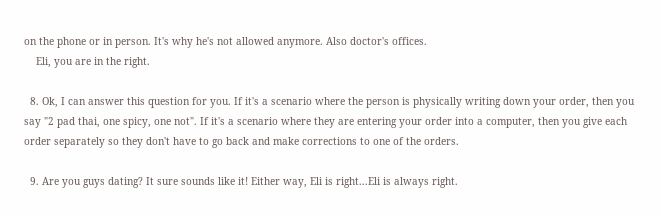on the phone or in person. It's why he's not allowed anymore. Also doctor's offices.
    Eli, you are in the right.

  8. Ok, I can answer this question for you. If it's a scenario where the person is physically writing down your order, then you say "2 pad thai, one spicy, one not". If it's a scenario where they are entering your order into a computer, then you give each order separately so they don't have to go back and make corrections to one of the orders.

  9. Are you guys dating? It sure sounds like it! Either way, Eli is right...Eli is always right.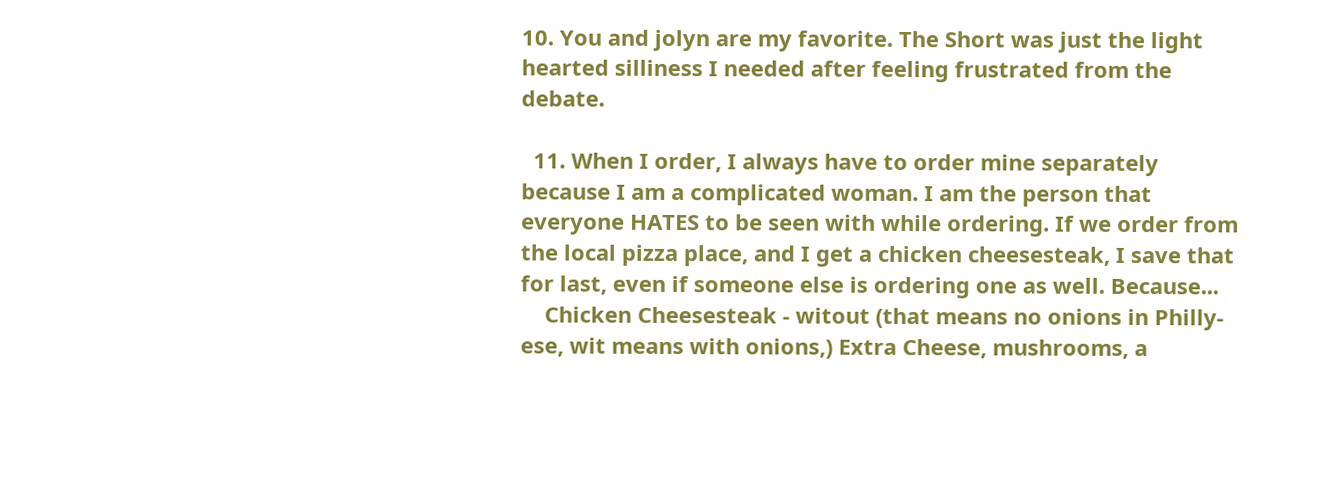10. You and jolyn are my favorite. The Short was just the light hearted silliness I needed after feeling frustrated from the debate.

  11. When I order, I always have to order mine separately because I am a complicated woman. I am the person that everyone HATES to be seen with while ordering. If we order from the local pizza place, and I get a chicken cheesesteak, I save that for last, even if someone else is ordering one as well. Because...
    Chicken Cheesesteak - witout (that means no onions in Philly-ese, wit means with onions,) Extra Cheese, mushrooms, a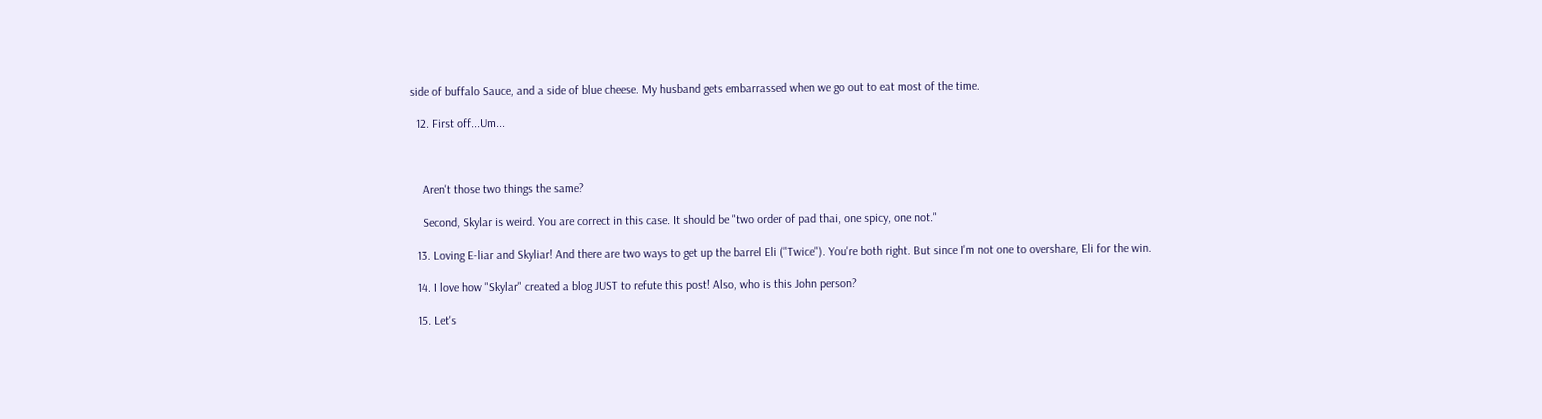side of buffalo Sauce, and a side of blue cheese. My husband gets embarrassed when we go out to eat most of the time.

  12. First off...Um...



    Aren't those two things the same?

    Second, Skylar is weird. You are correct in this case. It should be "two order of pad thai, one spicy, one not."

  13. Loving E-liar and Skyliar! And there are two ways to get up the barrel Eli ("Twice"). You're both right. But since I'm not one to overshare, Eli for the win.

  14. I love how "Skylar" created a blog JUST to refute this post! Also, who is this John person?

  15. Let's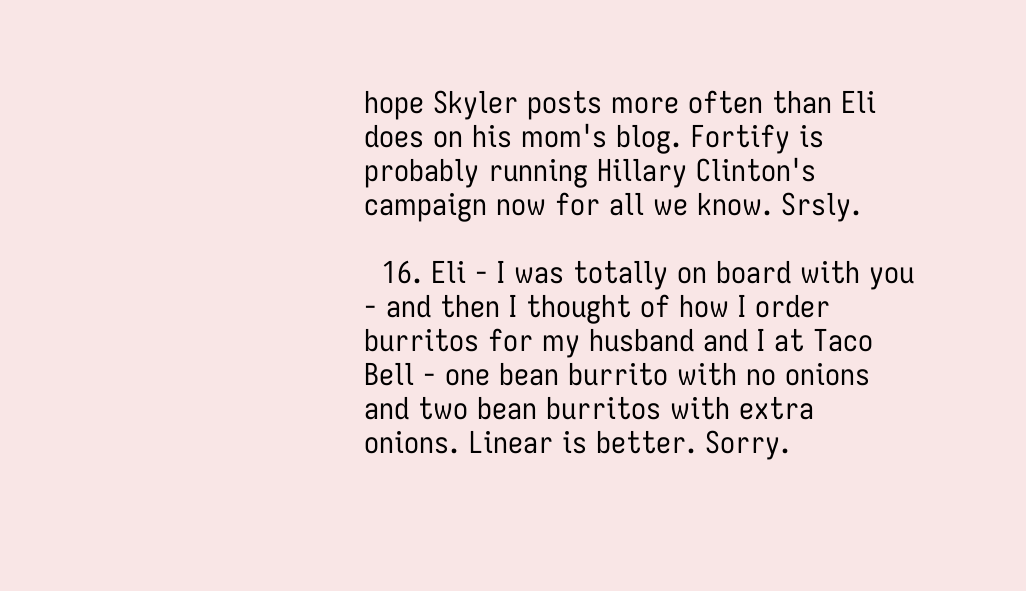hope Skyler posts more often than Eli does on his mom's blog. Fortify is probably running Hillary Clinton's campaign now for all we know. Srsly.

  16. Eli - I was totally on board with you - and then I thought of how I order burritos for my husband and I at Taco Bell - one bean burrito with no onions and two bean burritos with extra onions. Linear is better. Sorry.